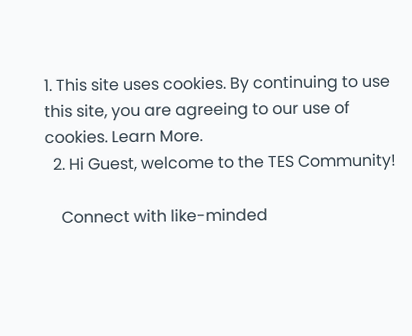1. This site uses cookies. By continuing to use this site, you are agreeing to our use of cookies. Learn More.
  2. Hi Guest, welcome to the TES Community!

    Connect with like-minded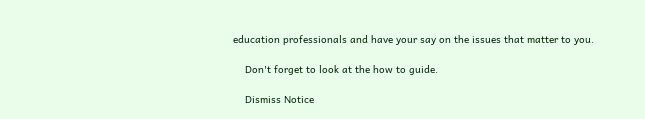education professionals and have your say on the issues that matter to you.

    Don't forget to look at the how to guide.

    Dismiss Notice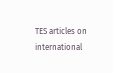TES articles on international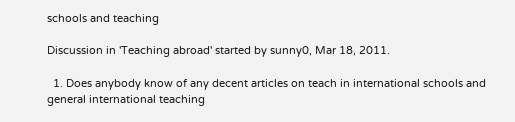schools and teaching

Discussion in 'Teaching abroad' started by sunny0, Mar 18, 2011.

  1. Does anybody know of any decent articles on teach in international schools and general international teaching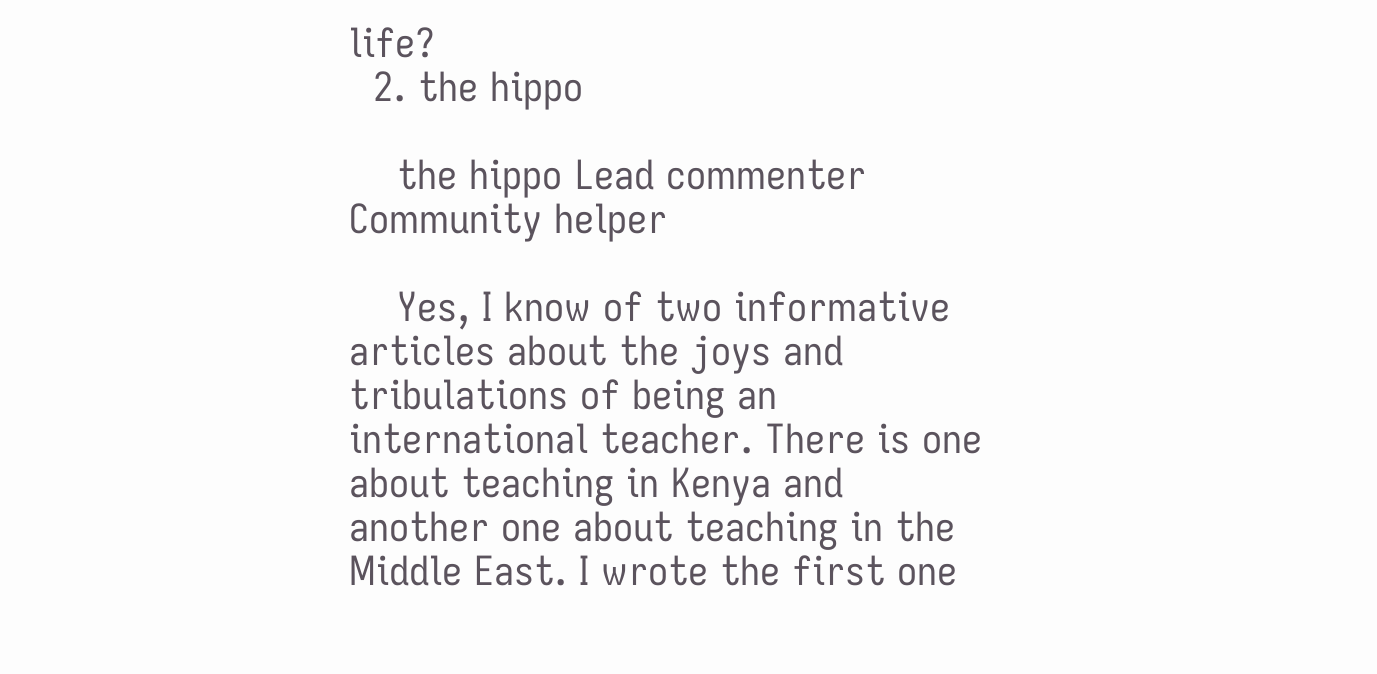life?
  2. the hippo

    the hippo Lead commenter Community helper

    Yes, I know of two informative articles about the joys and tribulations of being an international teacher. There is one about teaching in Kenya and another one about teaching in the Middle East. I wrote the first one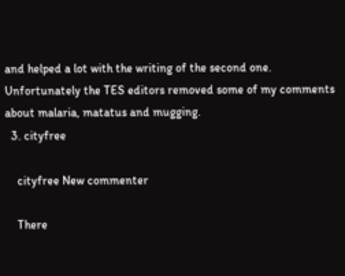and helped a lot with the writing of the second one. Unfortunately the TES editors removed some of my comments about malaria, matatus and mugging.
  3. cityfree

    cityfree New commenter

    There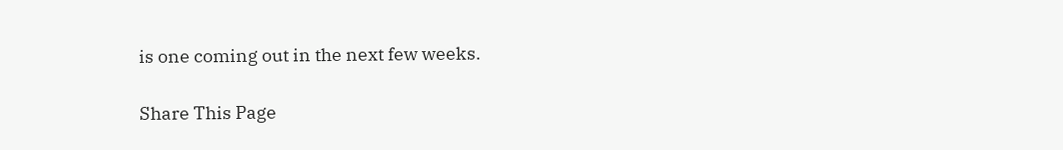is one coming out in the next few weeks.

Share This Page